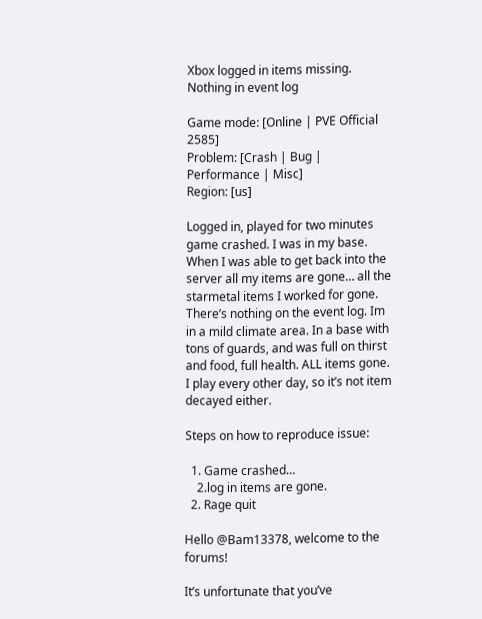Xbox logged in items missing. Nothing in event log

Game mode: [Online | PVE Official 2585]
Problem: [Crash | Bug | Performance | Misc]
Region: [us]

Logged in, played for two minutes game crashed. I was in my base. When I was able to get back into the server all my items are gone… all the starmetal items I worked for gone. There’s nothing on the event log. Im in a mild climate area. In a base with tons of guards, and was full on thirst and food, full health. ALL items gone. I play every other day, so it’s not item decayed either.

Steps on how to reproduce issue:

  1. Game crashed…
    2.log in items are gone.
  2. Rage quit

Hello @Bam13378, welcome to the forums!

It’s unfortunate that you’ve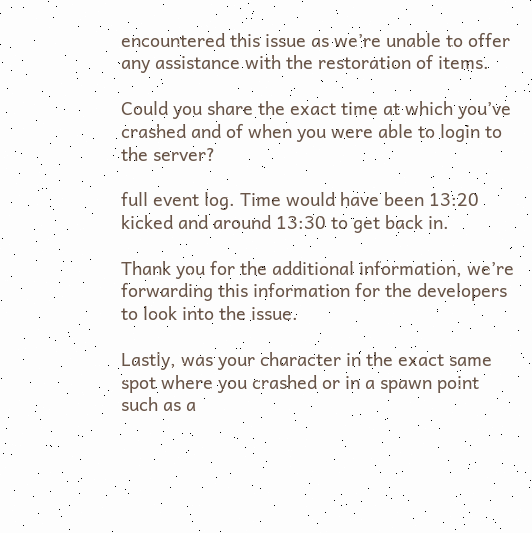encountered this issue as we’re unable to offer any assistance with the restoration of items.

Could you share the exact time at which you’ve crashed and of when you were able to login to the server?

full event log. Time would have been 13:20 kicked and around 13:30 to get back in.

Thank you for the additional information, we’re forwarding this information for the developers to look into the issue.

Lastly, was your character in the exact same spot where you crashed or in a spawn point such as a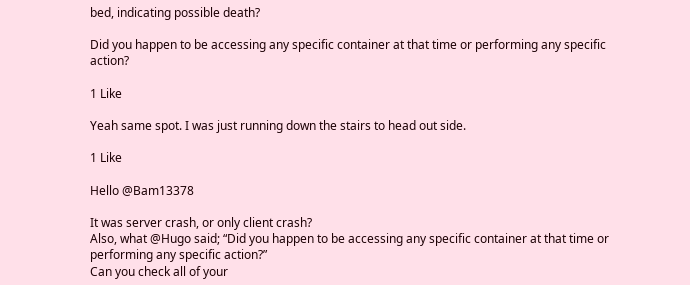bed, indicating possible death?

Did you happen to be accessing any specific container at that time or performing any specific action?

1 Like

Yeah same spot. I was just running down the stairs to head out side.

1 Like

Hello @Bam13378

It was server crash, or only client crash?
Also, what @Hugo said; “Did you happen to be accessing any specific container at that time or performing any specific action?”
Can you check all of your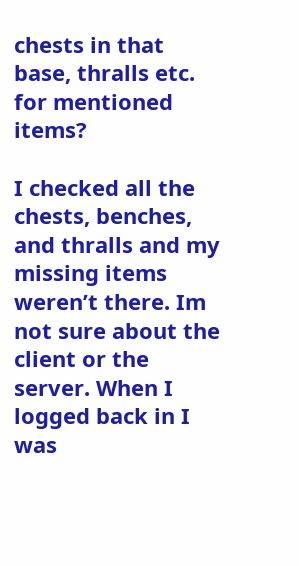chests in that base, thralls etc. for mentioned items?

I checked all the chests, benches, and thralls and my missing items weren’t there. Im not sure about the client or the server. When I logged back in I was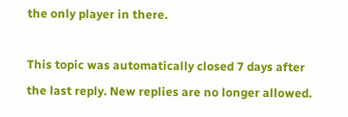the only player in there.

This topic was automatically closed 7 days after the last reply. New replies are no longer allowed.